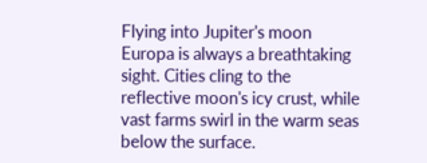Flying into Jupiter's moon Europa is always a breathtaking sight. Cities cling to the reflective moon's icy crust, while vast farms swirl in the warm seas below the surface.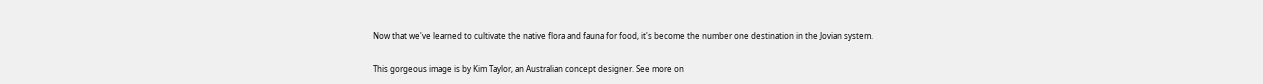Now that we've learned to cultivate the native flora and fauna for food, it's become the number one destination in the Jovian system.

This gorgeous image is by Kim Taylor, an Australian concept designer. See more on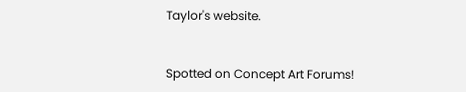Taylor's website.


Spotted on Concept Art Forums!